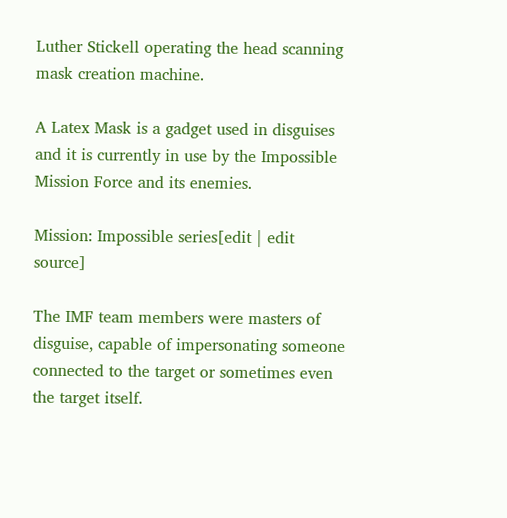Luther Stickell operating the head scanning mask creation machine.

A Latex Mask is a gadget used in disguises and it is currently in use by the Impossible Mission Force and its enemies.

Mission: Impossible series[edit | edit source]

The IMF team members were masters of disguise, capable of impersonating someone connected to the target or sometimes even the target itself.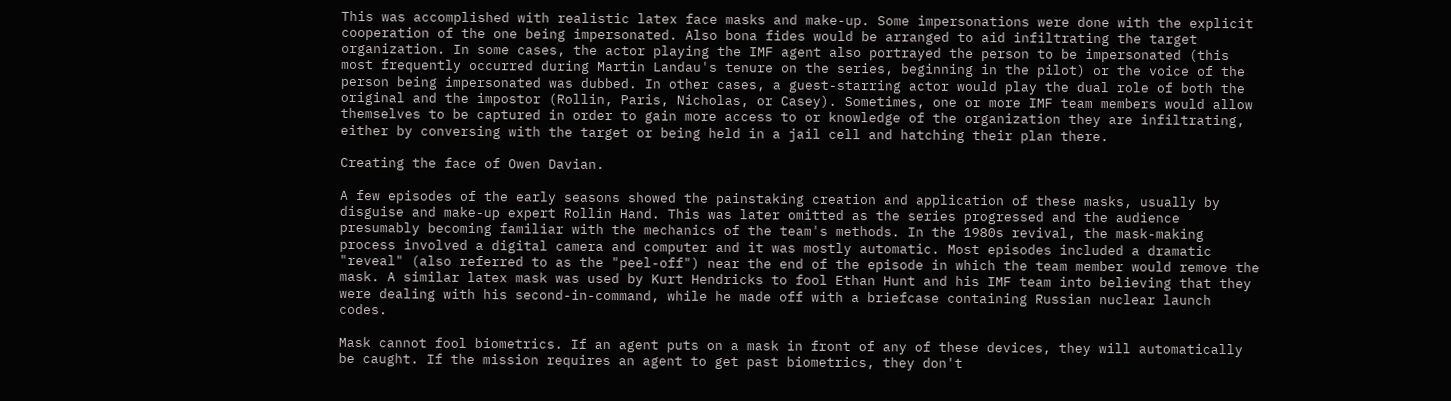This was accomplished with realistic latex face masks and make-up. Some impersonations were done with the explicit cooperation of the one being impersonated. Also bona fides would be arranged to aid infiltrating the target organization. In some cases, the actor playing the IMF agent also portrayed the person to be impersonated (this most frequently occurred during Martin Landau's tenure on the series, beginning in the pilot) or the voice of the person being impersonated was dubbed. In other cases, a guest-starring actor would play the dual role of both the original and the impostor (Rollin, Paris, Nicholas, or Casey). Sometimes, one or more IMF team members would allow themselves to be captured in order to gain more access to or knowledge of the organization they are infiltrating, either by conversing with the target or being held in a jail cell and hatching their plan there.

Creating the face of Owen Davian.

A few episodes of the early seasons showed the painstaking creation and application of these masks, usually by disguise and make-up expert Rollin Hand. This was later omitted as the series progressed and the audience presumably becoming familiar with the mechanics of the team's methods. In the 1980s revival, the mask-making process involved a digital camera and computer and it was mostly automatic. Most episodes included a dramatic "reveal" (also referred to as the "peel-off") near the end of the episode in which the team member would remove the mask. A similar latex mask was used by Kurt Hendricks to fool Ethan Hunt and his IMF team into believing that they were dealing with his second-in-command, while he made off with a briefcase containing Russian nuclear launch codes.

Mask cannot fool biometrics. If an agent puts on a mask in front of any of these devices, they will automatically be caught. If the mission requires an agent to get past biometrics, they don't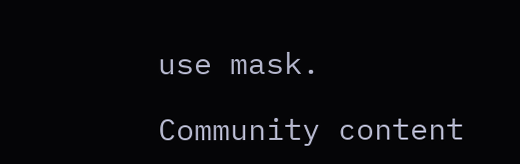use mask.

Community content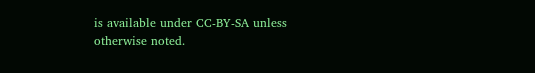is available under CC-BY-SA unless otherwise noted.